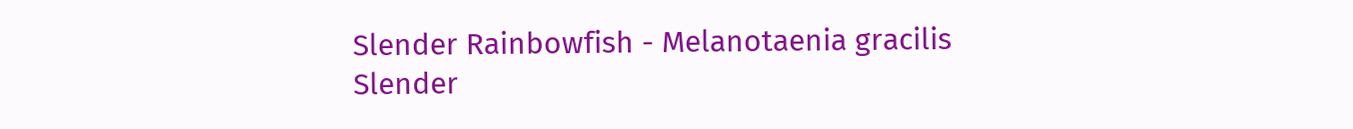Slender Rainbowfish - Melanotaenia gracilis
Slender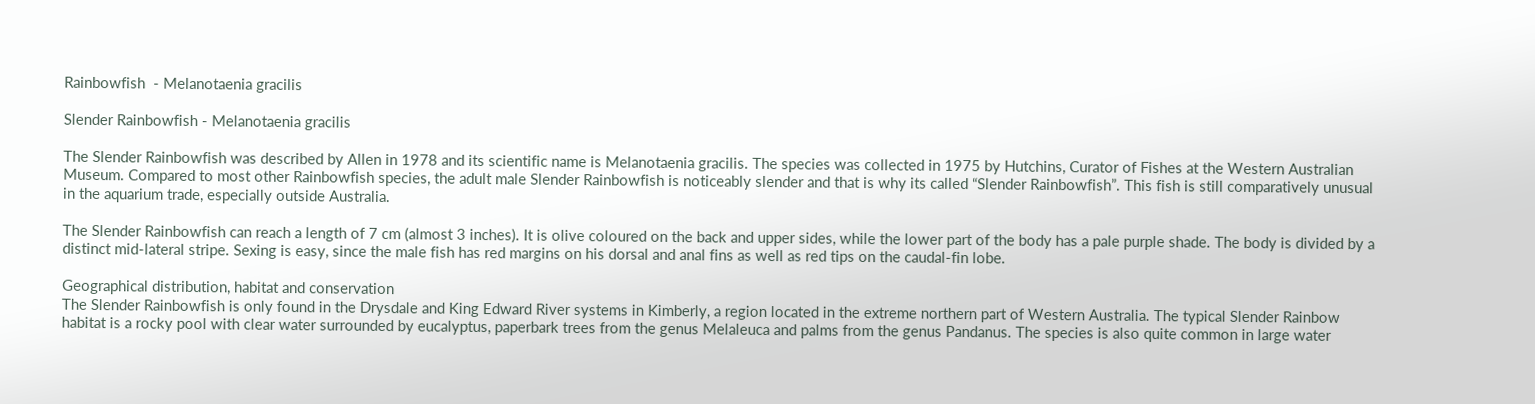Rainbowfish  - Melanotaenia gracilis

Slender Rainbowfish - Melanotaenia gracilis

The Slender Rainbowfish was described by Allen in 1978 and its scientific name is Melanotaenia gracilis. The species was collected in 1975 by Hutchins, Curator of Fishes at the Western Australian Museum. Compared to most other Rainbowfish species, the adult male Slender Rainbowfish is noticeably slender and that is why its called “Slender Rainbowfish”. This fish is still comparatively unusual in the aquarium trade, especially outside Australia.

The Slender Rainbowfish can reach a length of 7 cm (almost 3 inches). It is olive coloured on the back and upper sides, while the lower part of the body has a pale purple shade. The body is divided by a distinct mid-lateral stripe. Sexing is easy, since the male fish has red margins on his dorsal and anal fins as well as red tips on the caudal-fin lobe.

Geographical distribution, habitat and conservation
The Slender Rainbowfish is only found in the Drysdale and King Edward River systems in Kimberly, a region located in the extreme northern part of Western Australia. The typical Slender Rainbow habitat is a rocky pool with clear water surrounded by eucalyptus, paperbark trees from the genus Melaleuca and palms from the genus Pandanus. The species is also quite common in large water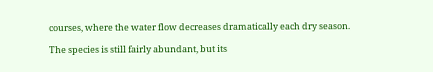courses, where the water flow decreases dramatically each dry season.

The species is still fairly abundant, but its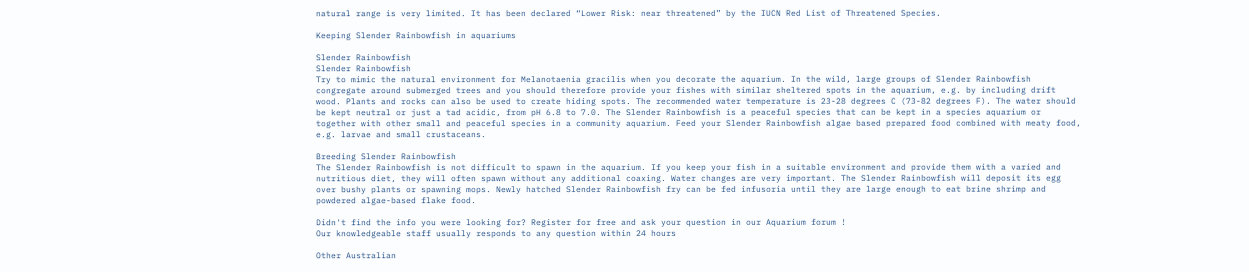natural range is very limited. It has been declared “Lower Risk: near threatened” by the IUCN Red List of Threatened Species.

Keeping Slender Rainbowfish in aquariums

Slender Rainbowfish
Slender Rainbowfish
Try to mimic the natural environment for Melanotaenia gracilis when you decorate the aquarium. In the wild, large groups of Slender Rainbowfish congregate around submerged trees and you should therefore provide your fishes with similar sheltered spots in the aquarium, e.g. by including drift wood. Plants and rocks can also be used to create hiding spots. The recommended water temperature is 23-28 degrees C (73-82 degrees F). The water should be kept neutral or just a tad acidic, from pH 6.8 to 7.0. The Slender Rainbowfish is a peaceful species that can be kept in a species aquarium or together with other small and peaceful species in a community aquarium. Feed your Slender Rainbowfish algae based prepared food combined with meaty food, e.g. larvae and small crustaceans.

Breeding Slender Rainbowfish
The Slender Rainbowfish is not difficult to spawn in the aquarium. If you keep your fish in a suitable environment and provide them with a varied and nutritious diet, they will often spawn without any additional coaxing. Water changes are very important. The Slender Rainbowfish will deposit its egg over bushy plants or spawning mops. Newly hatched Slender Rainbowfish fry can be fed infusoria until they are large enough to eat brine shrimp and powdered algae-based flake food.

Didn't find the info you were looking for? Register for free and ask your question in our Aquarium forum !
Our knowledgeable staff usually responds to any question within 24 hours

Other Australian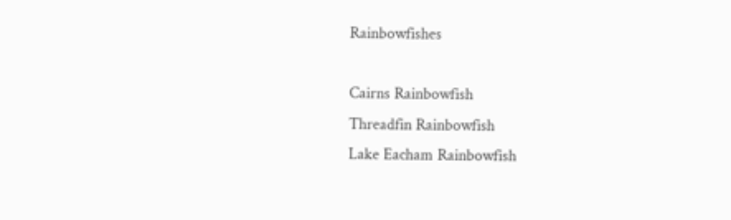Rainbowfishes

Cairns Rainbowfish
Threadfin Rainbowfish
Lake Eacham Rainbowfish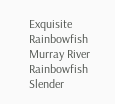Exquisite Rainbowfish
Murray River Rainbowfish
Slender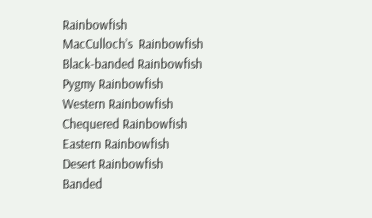Rainbowfish
MacCulloch’s  Rainbowfish
Black-banded Rainbowfish
Pygmy Rainbowfish
Western Rainbowfish
Chequered Rainbowfish
Eastern Rainbowfish
Desert Rainbowfish
Banded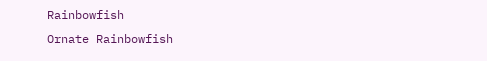Rainbowfish
Ornate Rainbowfish